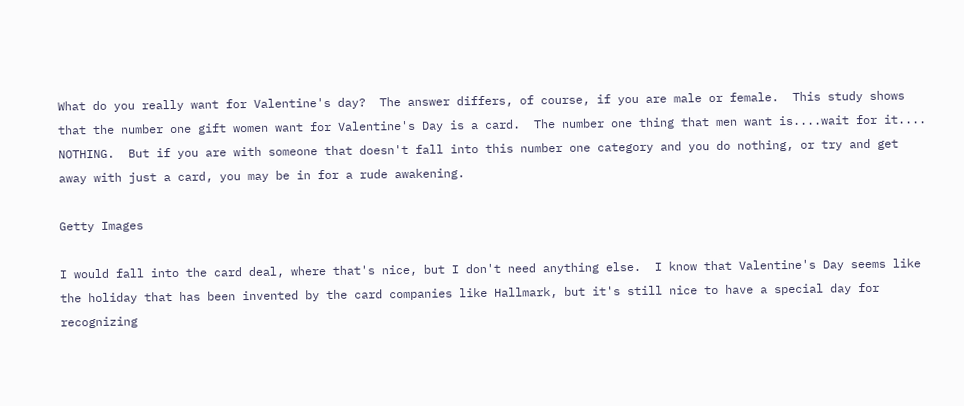What do you really want for Valentine's day?  The answer differs, of course, if you are male or female.  This study shows that the number one gift women want for Valentine's Day is a card.  The number one thing that men want is....wait for it.... NOTHING.  But if you are with someone that doesn't fall into this number one category and you do nothing, or try and get away with just a card, you may be in for a rude awakening.

Getty Images

I would fall into the card deal, where that's nice, but I don't need anything else.  I know that Valentine's Day seems like the holiday that has been invented by the card companies like Hallmark, but it's still nice to have a special day for recognizing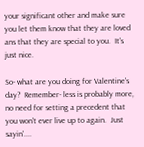your significant other and make sure you let them know that they are loved ans that they are special to you.  It's just nice.

So- what are you doing for Valentine's day?  Remember- less is probably more, no need for setting a precedent that you won't ever live up to again.  Just sayin'....